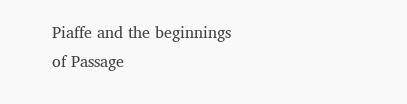Piaffe and the beginnings of Passage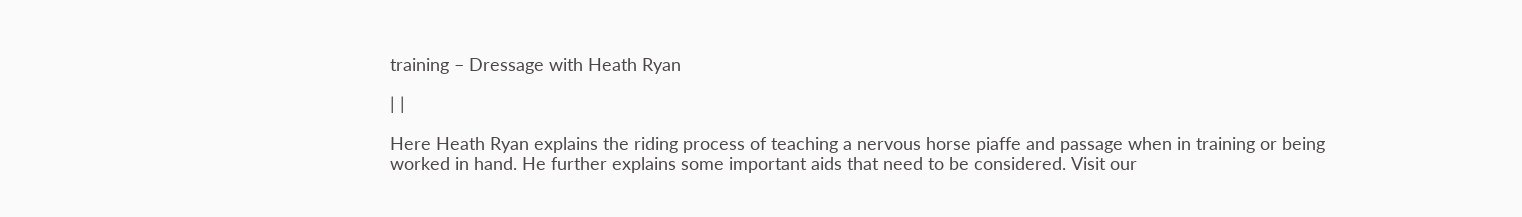training – Dressage with Heath Ryan

| |

Here Heath Ryan explains the riding process of teaching a nervous horse piaffe and passage when in training or being worked in hand. He further explains some important aids that need to be considered. Visit our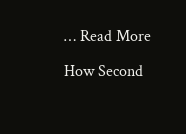… Read More

How Second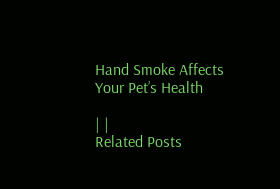Hand Smoke Affects Your Pet’s Health

| |
Related Posts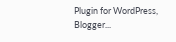Plugin for WordPress, Blogger...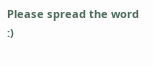Please spread the word :)